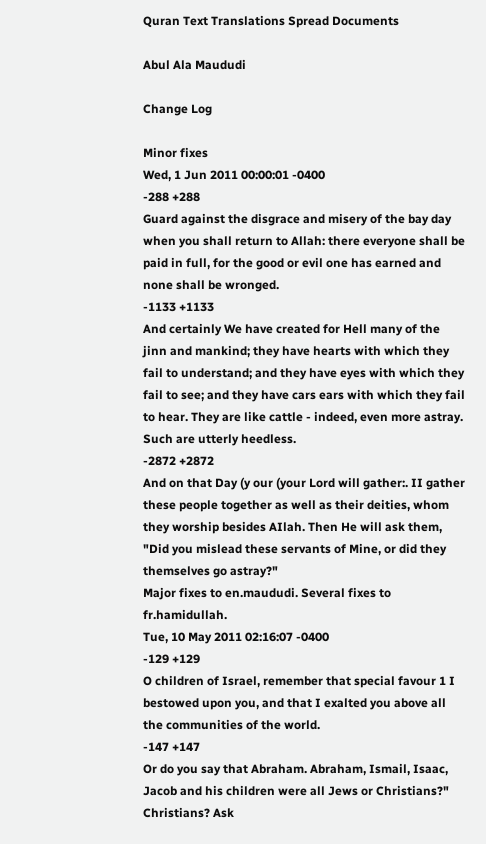Quran Text Translations Spread Documents

Abul Ala Maududi

Change Log

Minor fixes
Wed, 1 Jun 2011 00:00:01 -0400
-288 +288
Guard against the disgrace and misery of the bay day when you shall return to Allah: there everyone shall be paid in full, for the good or evil one has earned and none shall be wronged.
-1133 +1133
And certainly We have created for Hell many of the jinn and mankind; they have hearts with which they fail to understand; and they have eyes with which they fail to see; and they have cars ears with which they fail to hear. They are like cattle - indeed, even more astray. Such are utterly heedless.
-2872 +2872
And on that Day (y our (your Lord will gather:. II gather these people together as well as their deities, whom they worship besides AIlah. Then He will ask them, "Did you mislead these servants of Mine, or did they themselves go astray?"
Major fixes to en.maududi. Several fixes to fr.hamidullah.
Tue, 10 May 2011 02:16:07 -0400
-129 +129
O children of Israel, remember that special favour 1 I bestowed upon you, and that I exalted you above all the communities of the world.
-147 +147
Or do you say that Abraham. Abraham, Ismail, Isaac, Jacob and his children were all Jews or Christians?" Christians? Ask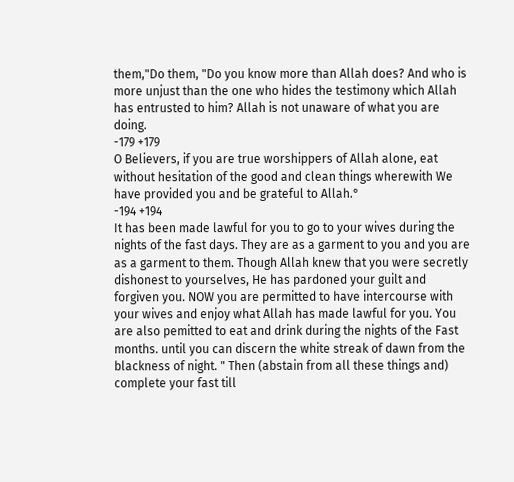them,"Do them, "Do you know more than Allah does? And who is more unjust than the one who hides the testimony which Allah has entrusted to him? Allah is not unaware of what you are doing.
-179 +179
O Believers, if you are true worshippers of Allah alone, eat without hesitation of the good and clean things wherewith We have provided you and be grateful to Allah.°
-194 +194
It has been made lawful for you to go to your wives during the nights of the fast days. They are as a garment to you and you are as a garment to them. Though Allah knew that you were secretly dishonest to yourselves, He has pardoned your guilt and forgiven you. NOW you are permitted to have intercourse with your wives and enjoy what Allah has made lawful for you. You are also pemitted to eat and drink during the nights of the Fast months. until you can discern the white streak of dawn from the blackness of night. " Then (abstain from all these things and) complete your fast till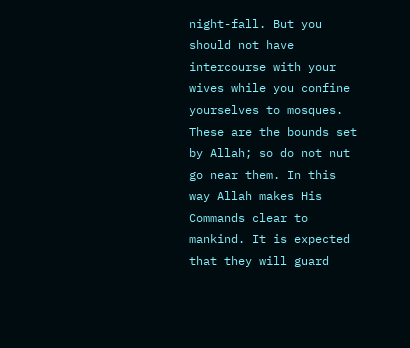night-fall. But you should not have intercourse with your wives while you confine yourselves to mosques. These are the bounds set by Allah; so do not nut go near them. In this way Allah makes His Commands clear to mankind. It is expected that they will guard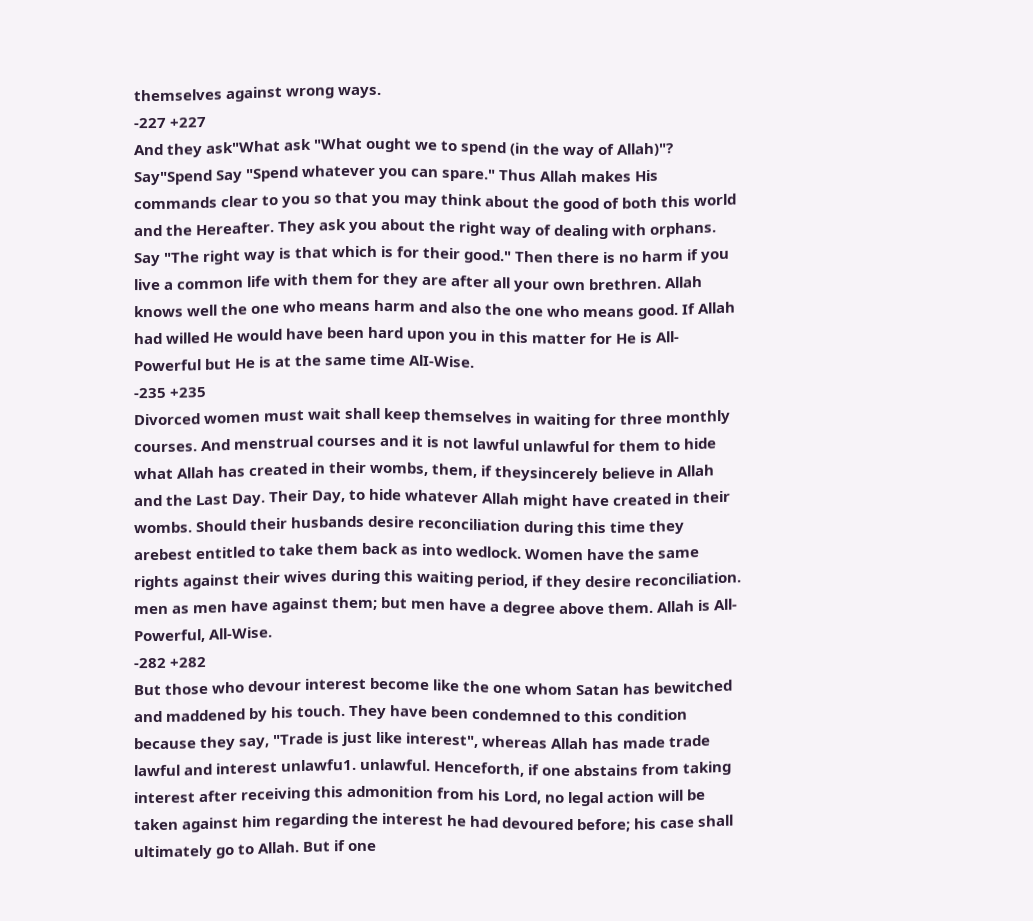themselves against wrong ways.
-227 +227
And they ask"What ask "What ought we to spend (in the way of Allah)"? Say"Spend Say "Spend whatever you can spare." Thus Allah makes His commands clear to you so that you may think about the good of both this world and the Hereafter. They ask you about the right way of dealing with orphans. Say "The right way is that which is for their good." Then there is no harm if you live a common life with them for they are after all your own brethren. Allah knows well the one who means harm and also the one who means good. If Allah had willed He would have been hard upon you in this matter for He is All-Powerful but He is at the same time AlI-Wise.
-235 +235
Divorced women must wait shall keep themselves in waiting for three monthly courses. And menstrual courses and it is not lawful unlawful for them to hide what Allah has created in their wombs, them, if theysincerely believe in Allah and the Last Day. Their Day, to hide whatever Allah might have created in their wombs. Should their husbands desire reconciliation during this time they arebest entitled to take them back as into wedlock. Women have the same rights against their wives during this waiting period, if they desire reconciliation. men as men have against them; but men have a degree above them. Allah is All- Powerful, All-Wise.
-282 +282
But those who devour interest become like the one whom Satan has bewitched and maddened by his touch. They have been condemned to this condition because they say, "Trade is just like interest", whereas Allah has made trade lawful and interest unlawfu1. unlawful. Henceforth, if one abstains from taking interest after receiving this admonition from his Lord, no legal action will be taken against him regarding the interest he had devoured before; his case shall ultimately go to Allah. But if one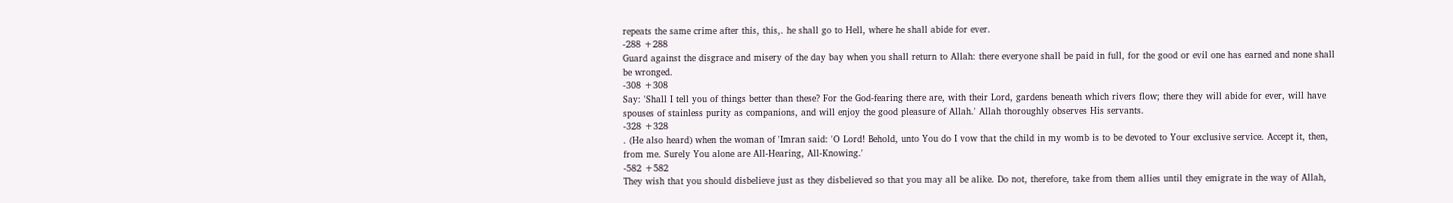repeats the same crime after this, this,. he shall go to Hell, where he shall abide for ever.
-288 +288
Guard against the disgrace and misery of the day bay when you shall return to Allah: there everyone shall be paid in full, for the good or evil one has earned and none shall be wronged.
-308 +308
Say: 'Shall I tell you of things better than these? For the God-fearing there are, with their Lord, gardens beneath which rivers flow; there they will abide for ever, will have spouses of stainless purity as companions, and will enjoy the good pleasure of Allah.' Allah thoroughly observes His servants.
-328 +328
. (He also heard) when the woman of 'Imran said: 'O Lord! Behold, unto You do I vow that the child in my womb is to be devoted to Your exclusive service. Accept it, then, from me. Surely You alone are All-Hearing, All-Knowing.'
-582 +582
They wish that you should disbelieve just as they disbelieved so that you may all be alike. Do not, therefore, take from them allies until they emigrate in the way of Allah,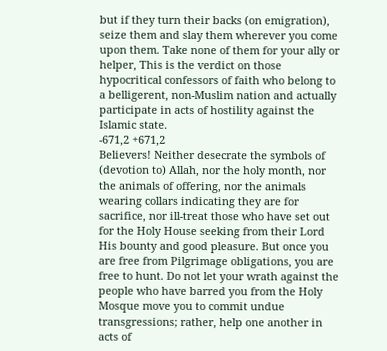but if they turn their backs (on emigration), seize them and slay them wherever you come upon them. Take none of them for your ally or helper, This is the verdict on those hypocritical confessors of faith who belong to a belligerent, non-Muslim nation and actually participate in acts of hostility against the Islamic state.
-671,2 +671,2
Believers! Neither desecrate the symbols of (devotion to) Allah, nor the holy month, nor the animals of offering, nor the animals wearing collars indicating they are for sacrifice, nor ill-treat those who have set out for the Holy House seeking from their Lord His bounty and good pleasure. But once you are free from Pilgrimage obligations, you are free to hunt. Do not let your wrath against the people who have barred you from the Holy Mosque move you to commit undue transgressions; rather, help one another in acts of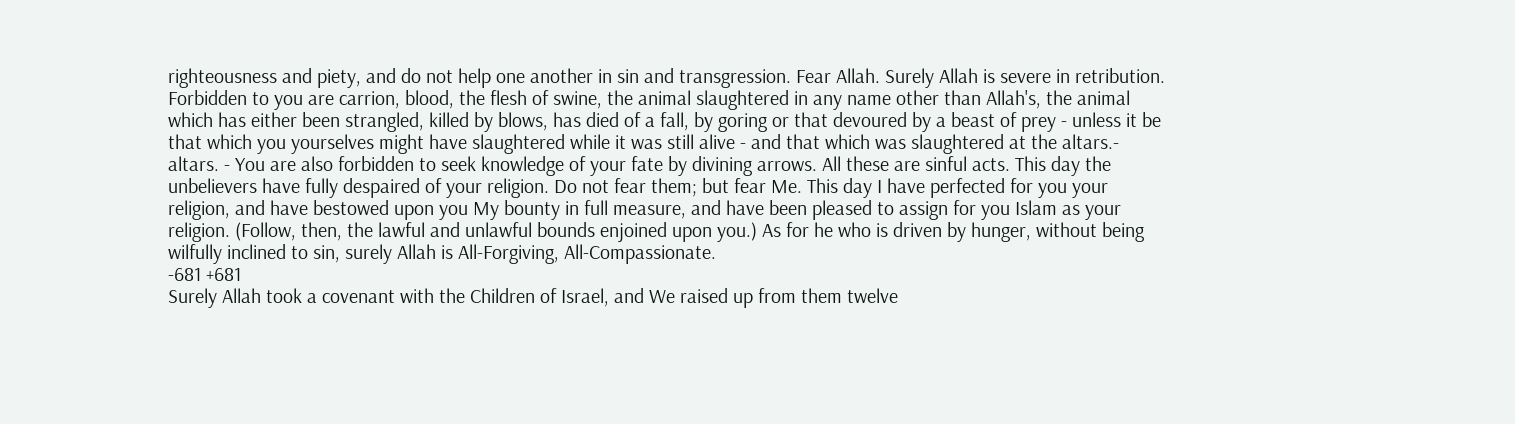righteousness and piety, and do not help one another in sin and transgression. Fear Allah. Surely Allah is severe in retribution.
Forbidden to you are carrion, blood, the flesh of swine, the animal slaughtered in any name other than Allah's, the animal which has either been strangled, killed by blows, has died of a fall, by goring or that devoured by a beast of prey - unless it be that which you yourselves might have slaughtered while it was still alive - and that which was slaughtered at the altars.- altars. - You are also forbidden to seek knowledge of your fate by divining arrows. All these are sinful acts. This day the unbelievers have fully despaired of your religion. Do not fear them; but fear Me. This day I have perfected for you your religion, and have bestowed upon you My bounty in full measure, and have been pleased to assign for you Islam as your religion. (Follow, then, the lawful and unlawful bounds enjoined upon you.) As for he who is driven by hunger, without being wilfully inclined to sin, surely Allah is All-Forgiving, All-Compassionate.
-681 +681
Surely Allah took a covenant with the Children of Israel, and We raised up from them twelve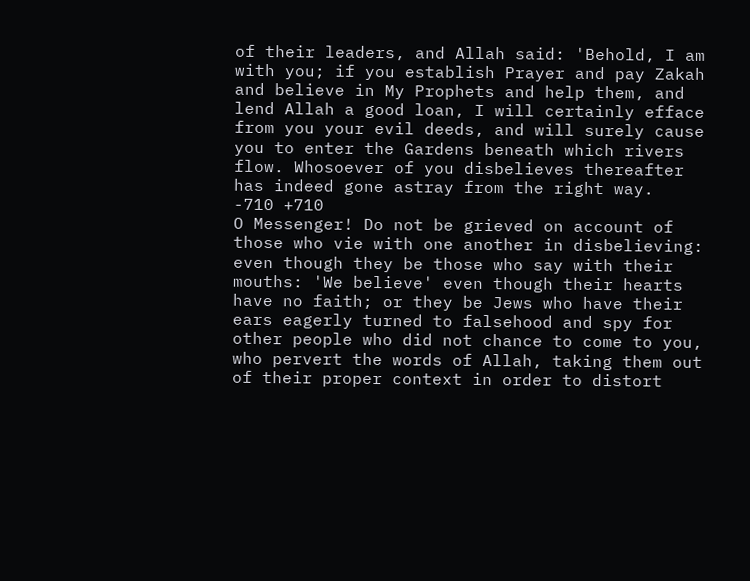of their leaders, and Allah said: 'Behold, I am with you; if you establish Prayer and pay Zakah and believe in My Prophets and help them, and lend Allah a good loan, I will certainly efface from you your evil deeds, and will surely cause you to enter the Gardens beneath which rivers flow. Whosoever of you disbelieves thereafter has indeed gone astray from the right way.
-710 +710
O Messenger! Do not be grieved on account of those who vie with one another in disbelieving: even though they be those who say with their mouths: 'We believe' even though their hearts have no faith; or they be Jews who have their ears eagerly turned to falsehood and spy for other people who did not chance to come to you, who pervert the words of Allah, taking them out of their proper context in order to distort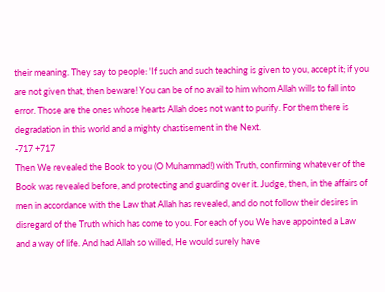their meaning. They say to people: 'If such and such teaching is given to you, accept it; if you are not given that, then beware! You can be of no avail to him whom Allah wills to fall into error. Those are the ones whose hearts Allah does not want to purify. For them there is degradation in this world and a mighty chastisement in the Next.
-717 +717
Then We revealed the Book to you (O Muhammad!) with Truth, confirming whatever of the Book was revealed before, and protecting and guarding over it. Judge, then, in the affairs of men in accordance with the Law that Allah has revealed, and do not follow their desires in disregard of the Truth which has come to you. For each of you We have appointed a Law and a way of life. And had Allah so willed, He would surely have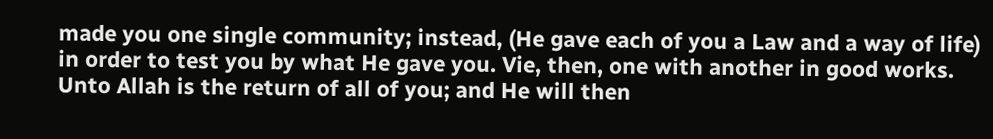made you one single community; instead, (He gave each of you a Law and a way of life) in order to test you by what He gave you. Vie, then, one with another in good works. Unto Allah is the return of all of you; and He will then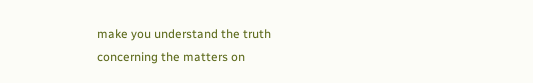make you understand the truth concerning the matters on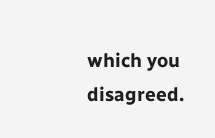which you disagreed.